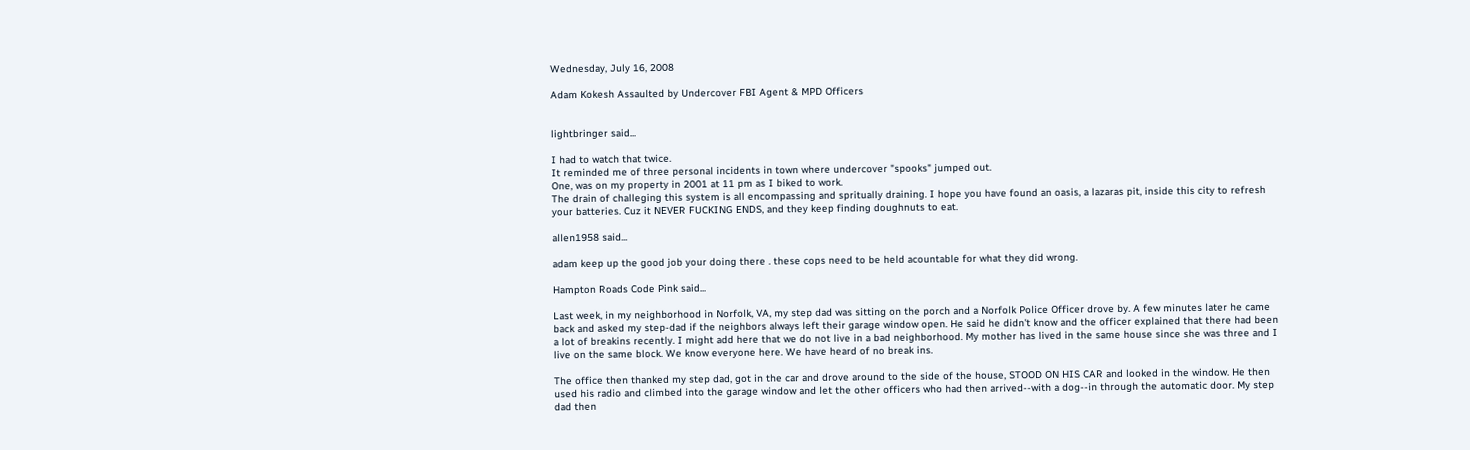Wednesday, July 16, 2008

Adam Kokesh Assaulted by Undercover FBI Agent & MPD Officers


lightbringer said...

I had to watch that twice.
It reminded me of three personal incidents in town where undercover "spooks" jumped out.
One, was on my property in 2001 at 11 pm as I biked to work.
The drain of challeging this system is all encompassing and spritually draining. I hope you have found an oasis, a lazaras pit, inside this city to refresh your batteries. Cuz it NEVER FUCKING ENDS, and they keep finding doughnuts to eat.

allen1958 said...

adam keep up the good job your doing there . these cops need to be held acountable for what they did wrong.

Hampton Roads Code Pink said...

Last week, in my neighborhood in Norfolk, VA, my step dad was sitting on the porch and a Norfolk Police Officer drove by. A few minutes later he came back and asked my step-dad if the neighbors always left their garage window open. He said he didn't know and the officer explained that there had been a lot of breakins recently. I might add here that we do not live in a bad neighborhood. My mother has lived in the same house since she was three and I live on the same block. We know everyone here. We have heard of no break ins.

The office then thanked my step dad, got in the car and drove around to the side of the house, STOOD ON HIS CAR and looked in the window. He then used his radio and climbed into the garage window and let the other officers who had then arrived--with a dog--in through the automatic door. My step dad then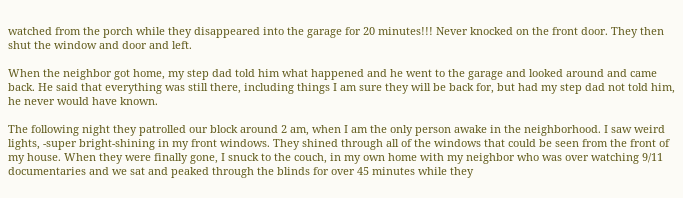watched from the porch while they disappeared into the garage for 20 minutes!!! Never knocked on the front door. They then shut the window and door and left.

When the neighbor got home, my step dad told him what happened and he went to the garage and looked around and came back. He said that everything was still there, including things I am sure they will be back for, but had my step dad not told him, he never would have known.

The following night they patrolled our block around 2 am, when I am the only person awake in the neighborhood. I saw weird lights, -super bright-shining in my front windows. They shined through all of the windows that could be seen from the front of my house. When they were finally gone, I snuck to the couch, in my own home with my neighbor who was over watching 9/11 documentaries and we sat and peaked through the blinds for over 45 minutes while they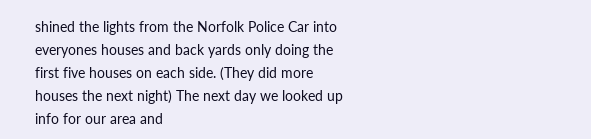shined the lights from the Norfolk Police Car into everyones houses and back yards only doing the first five houses on each side. (They did more houses the next night) The next day we looked up info for our area and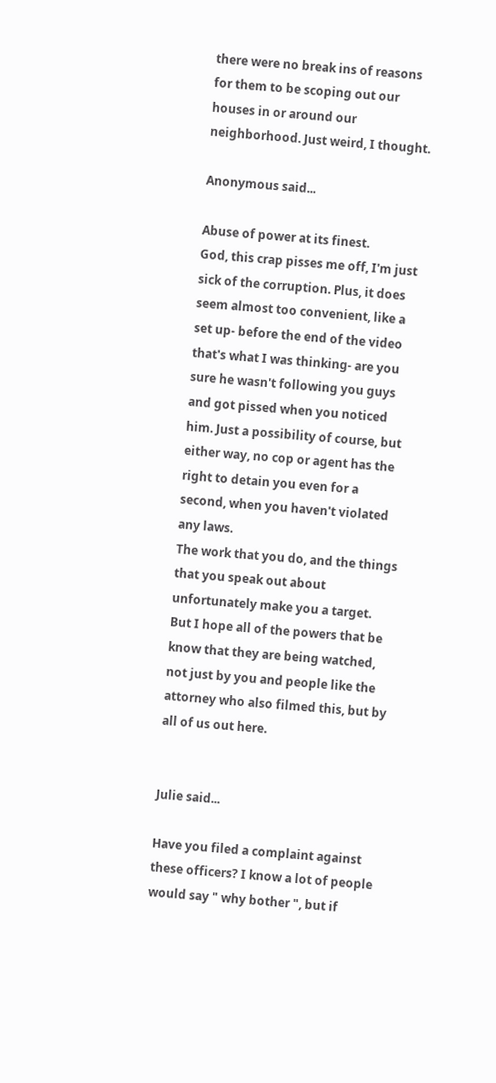there were no break ins of reasons for them to be scoping out our houses in or around our neighborhood. Just weird, I thought.

Anonymous said...

Abuse of power at its finest.
God, this crap pisses me off, I'm just sick of the corruption. Plus, it does seem almost too convenient, like a set up- before the end of the video that's what I was thinking- are you sure he wasn't following you guys and got pissed when you noticed him. Just a possibility of course, but either way, no cop or agent has the right to detain you even for a second, when you haven't violated any laws.
The work that you do, and the things that you speak out about unfortunately make you a target. But I hope all of the powers that be know that they are being watched, not just by you and people like the attorney who also filmed this, but by all of us out here.


Julie said...

Have you filed a complaint against these officers? I know a lot of people would say " why bother ", but if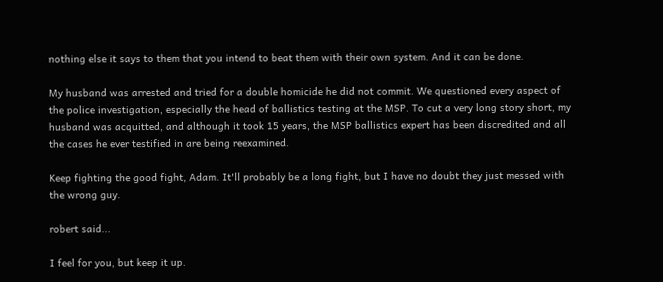nothing else it says to them that you intend to beat them with their own system. And it can be done.

My husband was arrested and tried for a double homicide he did not commit. We questioned every aspect of the police investigation, especially the head of ballistics testing at the MSP. To cut a very long story short, my husband was acquitted, and although it took 15 years, the MSP ballistics expert has been discredited and all the cases he ever testified in are being reexamined.

Keep fighting the good fight, Adam. It'll probably be a long fight, but I have no doubt they just messed with the wrong guy.

robert said...

I feel for you, but keep it up.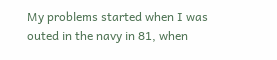My problems started when I was outed in the navy in 81, when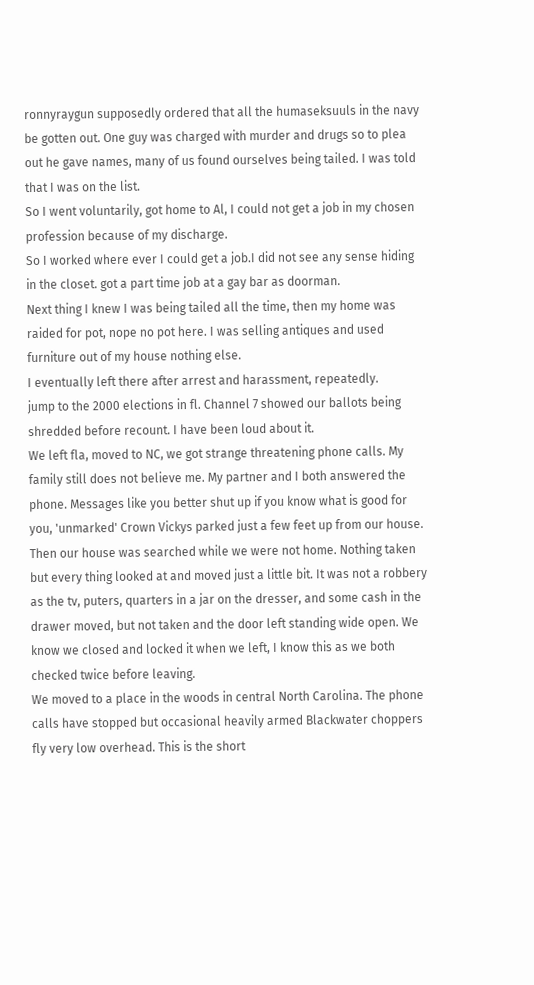ronnyraygun supposedly ordered that all the humaseksuuls in the navy be gotten out. One guy was charged with murder and drugs so to plea out he gave names, many of us found ourselves being tailed. I was told that I was on the list.
So I went voluntarily, got home to Al, I could not get a job in my chosen profession because of my discharge.
So I worked where ever I could get a job.I did not see any sense hiding in the closet. got a part time job at a gay bar as doorman.
Next thing I knew I was being tailed all the time, then my home was raided for pot, nope no pot here. I was selling antiques and used furniture out of my house nothing else.
I eventually left there after arrest and harassment, repeatedly.
jump to the 2000 elections in fl. Channel 7 showed our ballots being shredded before recount. I have been loud about it.
We left fla, moved to NC, we got strange threatening phone calls. My family still does not believe me. My partner and I both answered the phone. Messages like you better shut up if you know what is good for you, 'unmarked' Crown Vickys parked just a few feet up from our house.
Then our house was searched while we were not home. Nothing taken but every thing looked at and moved just a little bit. It was not a robbery as the tv, puters, quarters in a jar on the dresser, and some cash in the drawer moved, but not taken and the door left standing wide open. We know we closed and locked it when we left, I know this as we both checked twice before leaving.
We moved to a place in the woods in central North Carolina. The phone calls have stopped but occasional heavily armed Blackwater choppers fly very low overhead. This is the short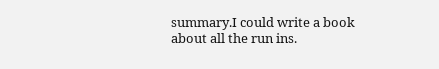summary.I could write a book about all the run ins.